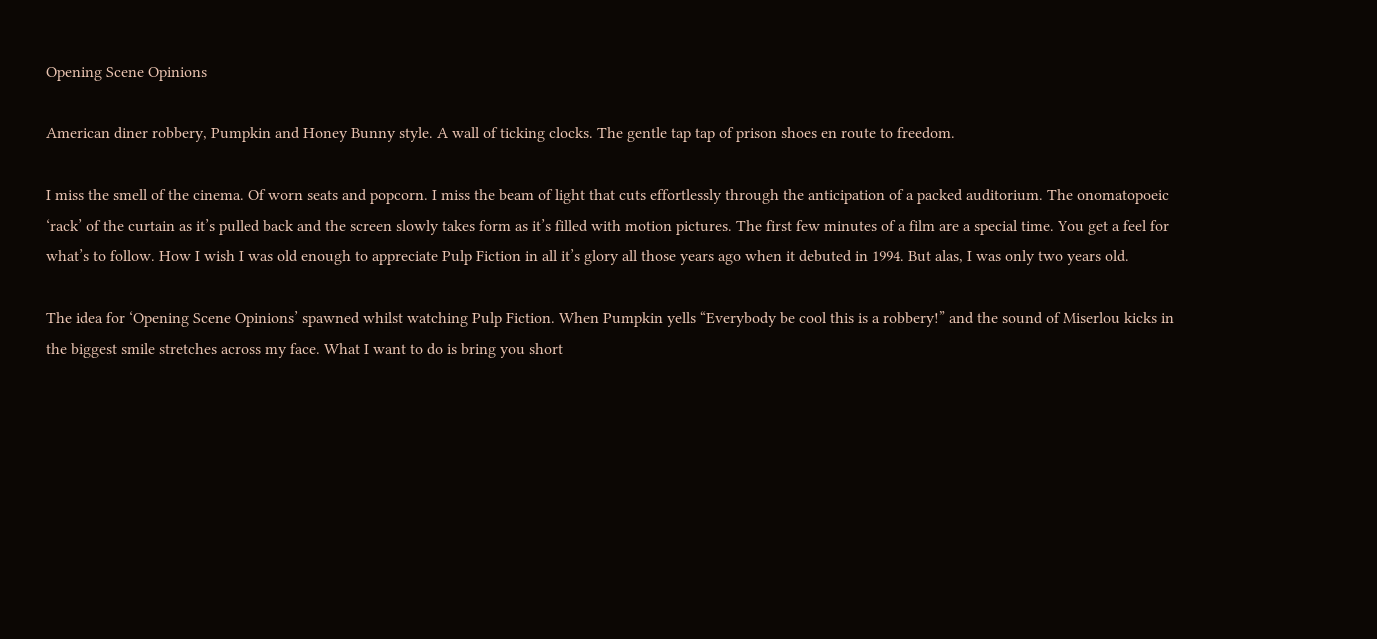Opening Scene Opinions

American diner robbery, Pumpkin and Honey Bunny style. A wall of ticking clocks. The gentle tap tap of prison shoes en route to freedom.

I miss the smell of the cinema. Of worn seats and popcorn. I miss the beam of light that cuts effortlessly through the anticipation of a packed auditorium. The onomatopoeic ‘rack’ of the curtain as it’s pulled back and the screen slowly takes form as it’s filled with motion pictures. The first few minutes of a film are a special time. You get a feel for what’s to follow. How I wish I was old enough to appreciate Pulp Fiction in all it’s glory all those years ago when it debuted in 1994. But alas, I was only two years old.

The idea for ‘Opening Scene Opinions’ spawned whilst watching Pulp Fiction. When Pumpkin yells “Everybody be cool this is a robbery!” and the sound of Miserlou kicks in the biggest smile stretches across my face. What I want to do is bring you short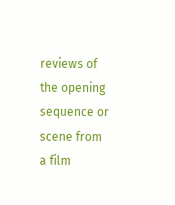reviews of the opening sequence or scene from a film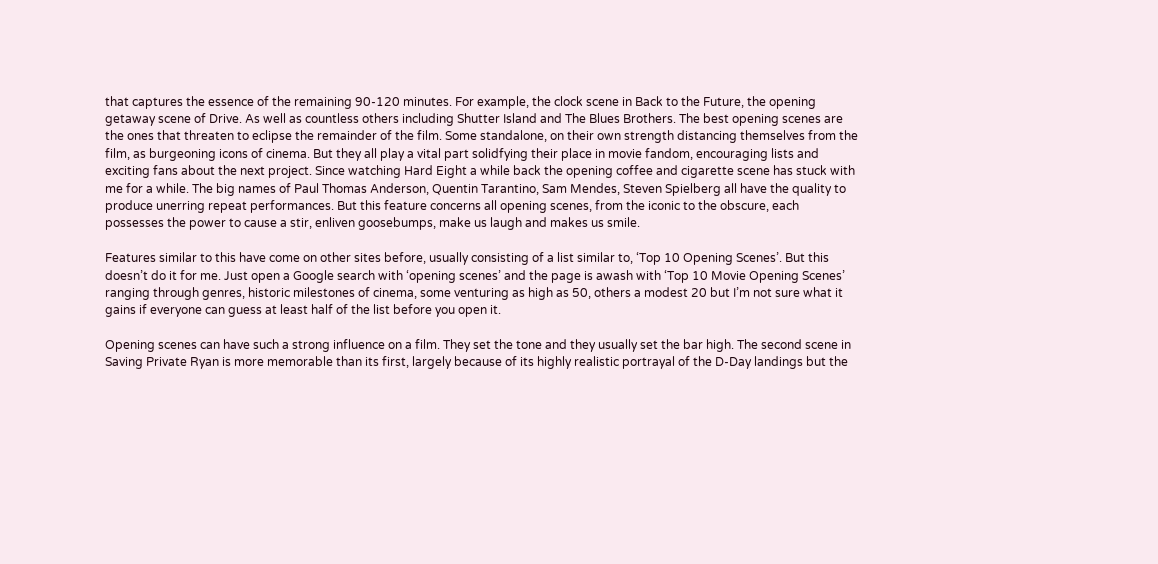that captures the essence of the remaining 90-120 minutes. For example, the clock scene in Back to the Future, the opening getaway scene of Drive. As well as countless others including Shutter Island and The Blues Brothers. The best opening scenes are the ones that threaten to eclipse the remainder of the film. Some standalone, on their own strength distancing themselves from the film, as burgeoning icons of cinema. But they all play a vital part solidfying their place in movie fandom, encouraging lists and exciting fans about the next project. Since watching Hard Eight a while back the opening coffee and cigarette scene has stuck with me for a while. The big names of Paul Thomas Anderson, Quentin Tarantino, Sam Mendes, Steven Spielberg all have the quality to produce unerring repeat performances. But this feature concerns all opening scenes, from the iconic to the obscure, each possesses the power to cause a stir, enliven goosebumps, make us laugh and makes us smile.

Features similar to this have come on other sites before, usually consisting of a list similar to, ‘Top 10 Opening Scenes’. But this doesn’t do it for me. Just open a Google search with ‘opening scenes’ and the page is awash with ‘Top 10 Movie Opening Scenes’ ranging through genres, historic milestones of cinema, some venturing as high as 50, others a modest 20 but I’m not sure what it gains if everyone can guess at least half of the list before you open it.

Opening scenes can have such a strong influence on a film. They set the tone and they usually set the bar high. The second scene in Saving Private Ryan is more memorable than its first, largely because of its highly realistic portrayal of the D-Day landings but the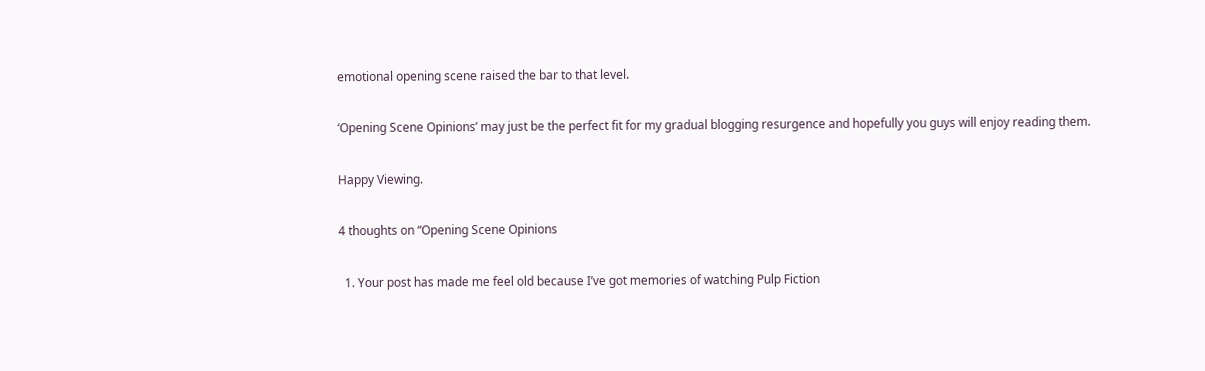emotional opening scene raised the bar to that level.

‘Opening Scene Opinions’ may just be the perfect fit for my gradual blogging resurgence and hopefully you guys will enjoy reading them.

Happy Viewing.

4 thoughts on “Opening Scene Opinions

  1. Your post has made me feel old because I’ve got memories of watching Pulp Fiction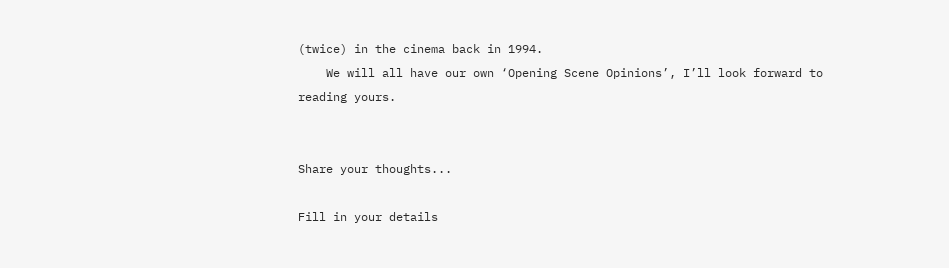(twice) in the cinema back in 1994.
    We will all have our own ‘Opening Scene Opinions’, I’ll look forward to reading yours.


Share your thoughts...

Fill in your details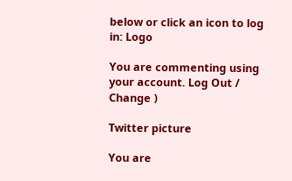below or click an icon to log in: Logo

You are commenting using your account. Log Out /  Change )

Twitter picture

You are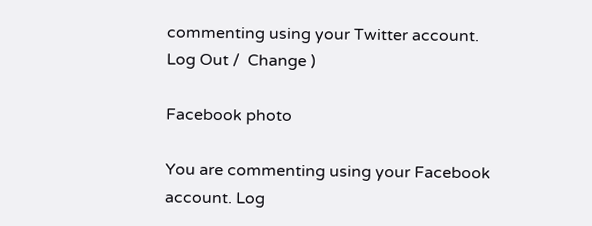commenting using your Twitter account. Log Out /  Change )

Facebook photo

You are commenting using your Facebook account. Log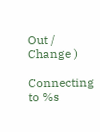Out /  Change )

Connecting to %s